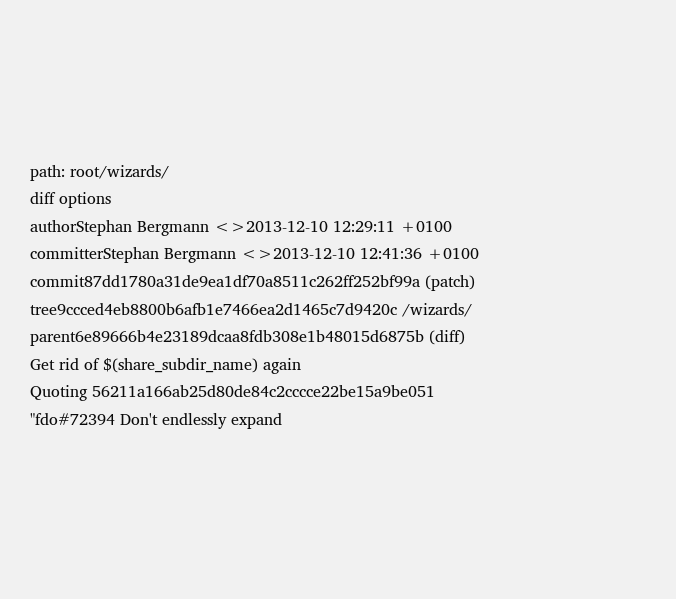path: root/wizards/
diff options
authorStephan Bergmann <>2013-12-10 12:29:11 +0100
committerStephan Bergmann <>2013-12-10 12:41:36 +0100
commit87dd1780a31de9ea1df70a8511c262ff252bf99a (patch)
tree9ccced4eb8800b6afb1e7466ea2d1465c7d9420c /wizards/
parent6e89666b4e23189dcaa8fdb308e1b48015d6875b (diff)
Get rid of $(share_subdir_name) again
Quoting 56211a166ab25d80de84c2cccce22be15a9be051 "fdo#72394 Don't endlessly expand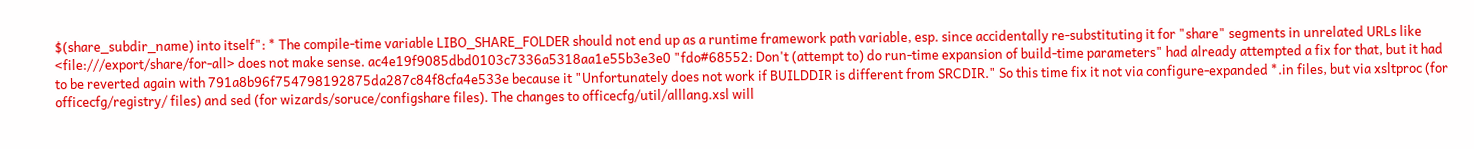$(share_subdir_name) into itself": * The compile-time variable LIBO_SHARE_FOLDER should not end up as a runtime framework path variable, esp. since accidentally re-substituting it for "share" segments in unrelated URLs like <file:///export/share/for-all> does not make sense. ac4e19f9085dbd0103c7336a5318aa1e55b3e3e0 "fdo#68552: Don't (attempt to) do run-time expansion of build-time parameters" had already attempted a fix for that, but it had to be reverted again with 791a8b96f754798192875da287c84f8cfa4e533e because it "Unfortunately does not work if BUILDDIR is different from SRCDIR." So this time fix it not via configure-expanded *.in files, but via xsltproc (for officecfg/registry/ files) and sed (for wizards/soruce/configshare files). The changes to officecfg/util/alllang.xsl will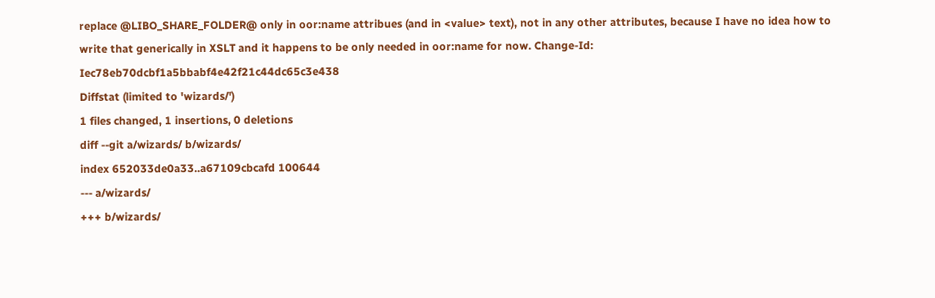replace @LIBO_SHARE_FOLDER@ only in oor:name attribues (and in <value> text), not in any other attributes, because I have no idea how to write that generically in XSLT and it happens to be only needed in oor:name for now. Change-Id: Iec78eb70dcbf1a5bbabf4e42f21c44dc65c3e438
Diffstat (limited to 'wizards/')
1 files changed, 1 insertions, 0 deletions
diff --git a/wizards/ b/wizards/
index 652033de0a33..a67109cbcafd 100644
--- a/wizards/
+++ b/wizards/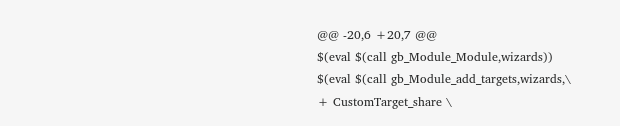@@ -20,6 +20,7 @@
$(eval $(call gb_Module_Module,wizards))
$(eval $(call gb_Module_add_targets,wizards,\
+ CustomTarget_share \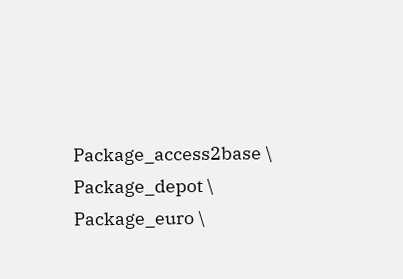Package_access2base \
Package_depot \
Package_euro \